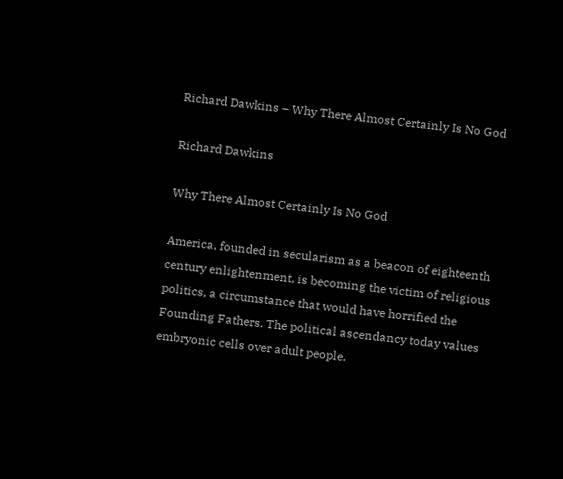Richard Dawkins – Why There Almost Certainly Is No God

Richard Dawkins

Why There Almost Certainly Is No God

America, founded in secularism as a beacon of eighteenth century enlightenment, is becoming the victim of religious politics, a circumstance that would have horrified the Founding Fathers. The political ascendancy today values embryonic cells over adult people.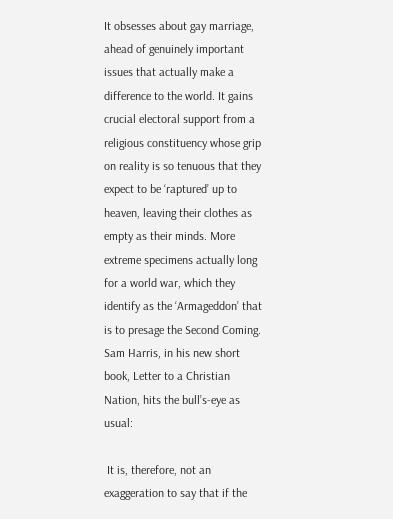It obsesses about gay marriage, ahead of genuinely important issues that actually make a difference to the world. It gains crucial electoral support from a religious constituency whose grip on reality is so tenuous that they expect to be ‘raptured’ up to heaven, leaving their clothes as empty as their minds. More extreme specimens actually long for a world war, which they identify as the ‘Armageddon’ that is to presage the Second Coming. Sam Harris, in his new short book, Letter to a Christian Nation, hits the bull’s-eye as usual:

 It is, therefore, not an exaggeration to say that if the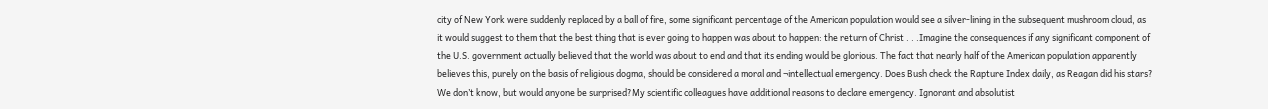city of New York were suddenly replaced by a ball of fire, some significant percentage of the American population would see a silver-lining in the subsequent mushroom cloud, as it would suggest to them that the best thing that is ever going to happen was about to happen: the return of Christ . . .Imagine the consequences if any significant component of the U.S. government actually believed that the world was about to end and that its ending would be glorious. The fact that nearly half of the American population apparently believes this, purely on the basis of religious dogma, should be considered a moral and ¬intellectual emergency. Does Bush check the Rapture Index daily, as Reagan did his stars? We don’t know, but would anyone be surprised?My scientific colleagues have additional reasons to declare emergency. Ignorant and absolutist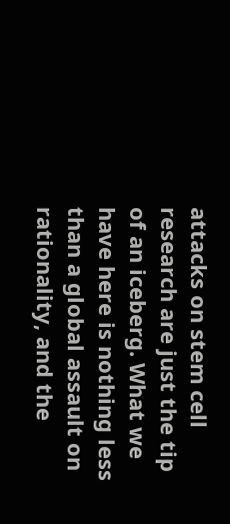attacks on stem cell research are just the tip of an iceberg. What we have here is nothing less than a global assault on rationality, and the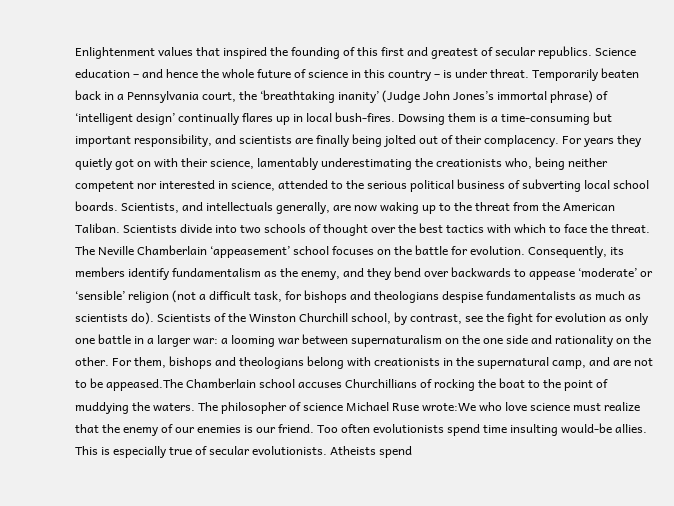Enlightenment values that inspired the founding of this first and greatest of secular republics. Science education – and hence the whole future of science in this country – is under threat. Temporarily beaten back in a Pennsylvania court, the ‘breathtaking inanity’ (Judge John Jones’s immortal phrase) of ‘intelligent design’ continually flares up in local bush-fires. Dowsing them is a time-consuming but important responsibility, and scientists are finally being jolted out of their complacency. For years they quietly got on with their science, lamentably underestimating the creationists who, being neither competent nor interested in science, attended to the serious political business of subverting local school boards. Scientists, and intellectuals generally, are now waking up to the threat from the American Taliban. Scientists divide into two schools of thought over the best tactics with which to face the threat. The Neville Chamberlain ‘appeasement’ school focuses on the battle for evolution. Consequently, its members identify fundamentalism as the enemy, and they bend over backwards to appease ‘moderate’ or ‘sensible’ religion (not a difficult task, for bishops and theologians despise fundamentalists as much as scientists do). Scientists of the Winston Churchill school, by contrast, see the fight for evolution as only one battle in a larger war: a looming war between supernaturalism on the one side and rationality on the other. For them, bishops and theologians belong with creationists in the supernatural camp, and are not to be appeased.The Chamberlain school accuses Churchillians of rocking the boat to the point of muddying the waters. The philosopher of science Michael Ruse wrote:We who love science must realize that the enemy of our enemies is our friend. Too often evolutionists spend time insulting would-be allies. This is especially true of secular evolutionists. Atheists spend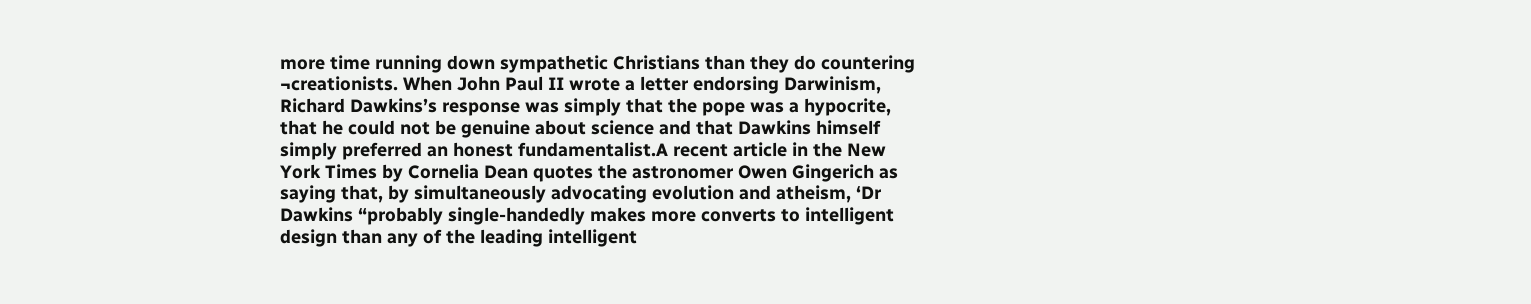more time running down sympathetic Christians than they do countering ¬creationists. When John Paul II wrote a letter endorsing Darwinism, Richard Dawkins’s response was simply that the pope was a hypocrite, that he could not be genuine about science and that Dawkins himself simply preferred an honest fundamentalist.A recent article in the New York Times by Cornelia Dean quotes the astronomer Owen Gingerich as saying that, by simultaneously advocating evolution and atheism, ‘Dr Dawkins “probably single-handedly makes more converts to intelligent design than any of the leading intelligent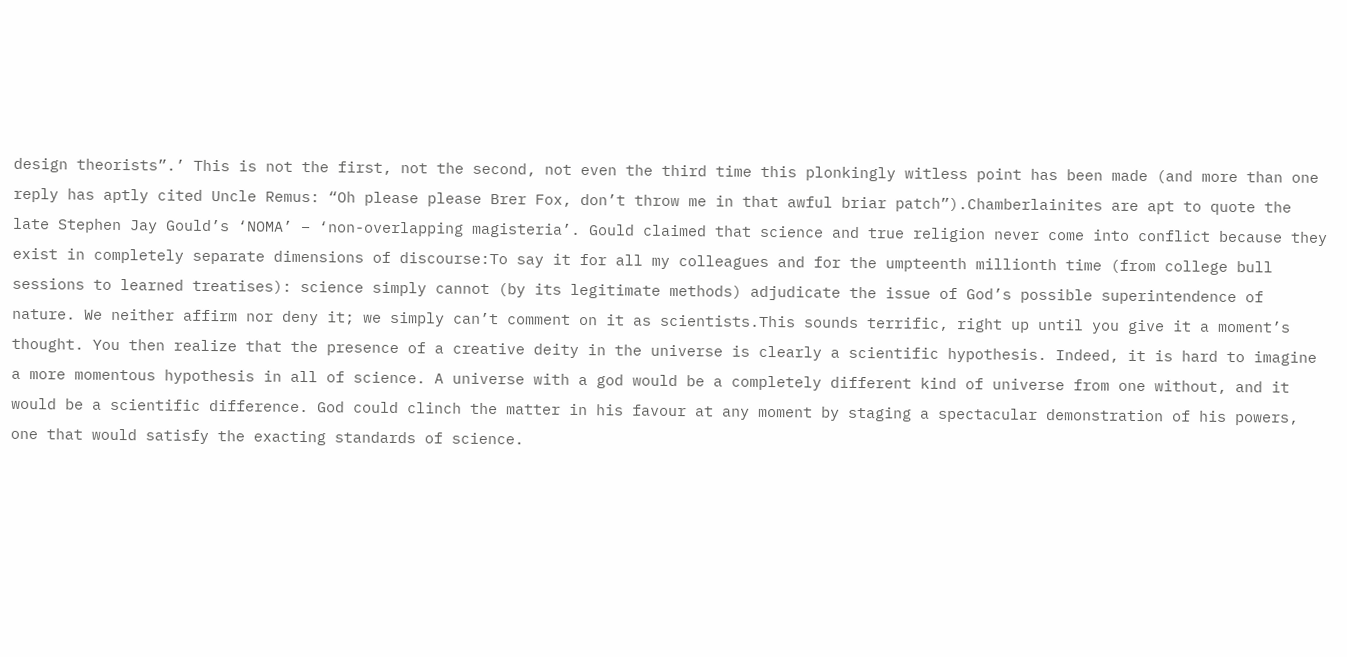design theorists”.’ This is not the first, not the second, not even the third time this plonkingly witless point has been made (and more than one reply has aptly cited Uncle Remus: “Oh please please Brer Fox, don’t throw me in that awful briar patch”).Chamberlainites are apt to quote the late Stephen Jay Gould’s ‘NOMA’ – ‘non-overlapping magisteria’. Gould claimed that science and true religion never come into conflict because they exist in completely separate dimensions of discourse:To say it for all my colleagues and for the umpteenth millionth time (from college bull sessions to learned treatises): science simply cannot (by its legitimate methods) adjudicate the issue of God’s possible superintendence of nature. We neither affirm nor deny it; we simply can’t comment on it as scientists.This sounds terrific, right up until you give it a moment’s thought. You then realize that the presence of a creative deity in the universe is clearly a scientific hypothesis. Indeed, it is hard to imagine a more momentous hypothesis in all of science. A universe with a god would be a completely different kind of universe from one without, and it would be a scientific difference. God could clinch the matter in his favour at any moment by staging a spectacular demonstration of his powers, one that would satisfy the exacting standards of science.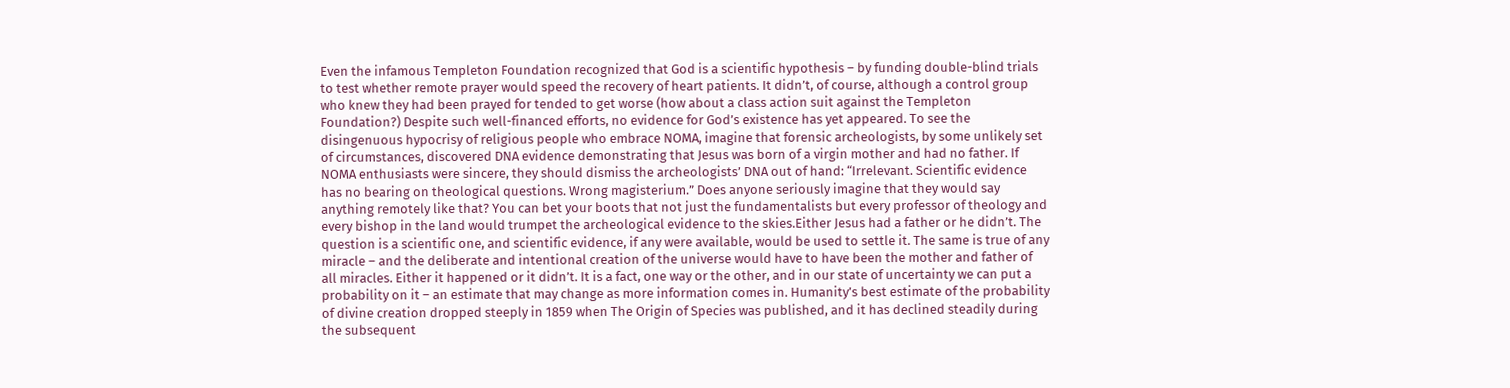Even the infamous Templeton Foundation recognized that God is a scientific hypothesis – by funding double-blind trials to test whether remote prayer would speed the recovery of heart patients. It didn’t, of course, although a control group who knew they had been prayed for tended to get worse (how about a class action suit against the Templeton Foundation?) Despite such well-financed efforts, no evidence for God’s existence has yet appeared. To see the disingenuous hypocrisy of religious people who embrace NOMA, imagine that forensic archeologists, by some unlikely set of circumstances, discovered DNA evidence demonstrating that Jesus was born of a virgin mother and had no father. If NOMA enthusiasts were sincere, they should dismiss the archeologists’ DNA out of hand: “Irrelevant. Scientific evidence has no bearing on theological questions. Wrong magisterium.” Does anyone seriously imagine that they would say anything remotely like that? You can bet your boots that not just the fundamentalists but every professor of theology and every bishop in the land would trumpet the archeological evidence to the skies.Either Jesus had a father or he didn’t. The question is a scientific one, and scientific evidence, if any were available, would be used to settle it. The same is true of any miracle – and the deliberate and intentional creation of the universe would have to have been the mother and father of all miracles. Either it happened or it didn’t. It is a fact, one way or the other, and in our state of uncertainty we can put a probability on it – an estimate that may change as more information comes in. Humanity’s best estimate of the probability of divine creation dropped steeply in 1859 when The Origin of Species was published, and it has declined steadily during the subsequent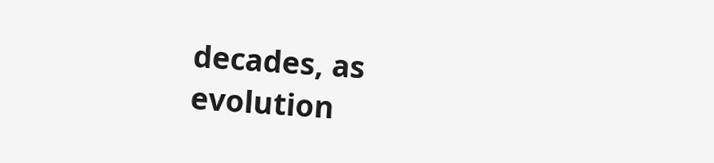decades, as evolution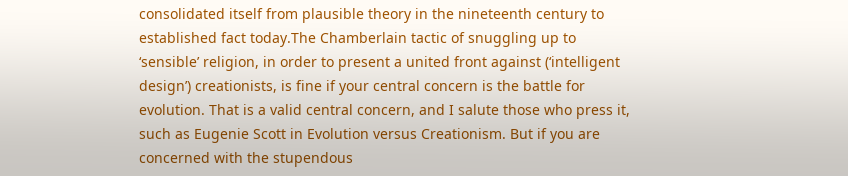consolidated itself from plausible theory in the nineteenth century to established fact today.The Chamberlain tactic of snuggling up to ‘sensible’ religion, in order to present a united front against (‘intelligent design’) creationists, is fine if your central concern is the battle for evolution. That is a valid central concern, and I salute those who press it, such as Eugenie Scott in Evolution versus Creationism. But if you are concerned with the stupendous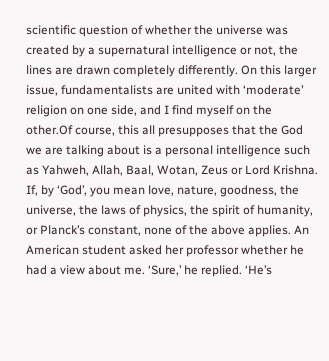scientific question of whether the universe was created by a supernatural intelligence or not, the lines are drawn completely differently. On this larger issue, fundamentalists are united with ‘moderate’ religion on one side, and I find myself on the other.Of course, this all presupposes that the God we are talking about is a personal intelligence such as Yahweh, Allah, Baal, Wotan, Zeus or Lord Krishna. If, by ‘God’, you mean love, nature, goodness, the universe, the laws of physics, the spirit of humanity, or Planck’s constant, none of the above applies. An American student asked her professor whether he had a view about me. ‘Sure,’ he replied. ‘He’s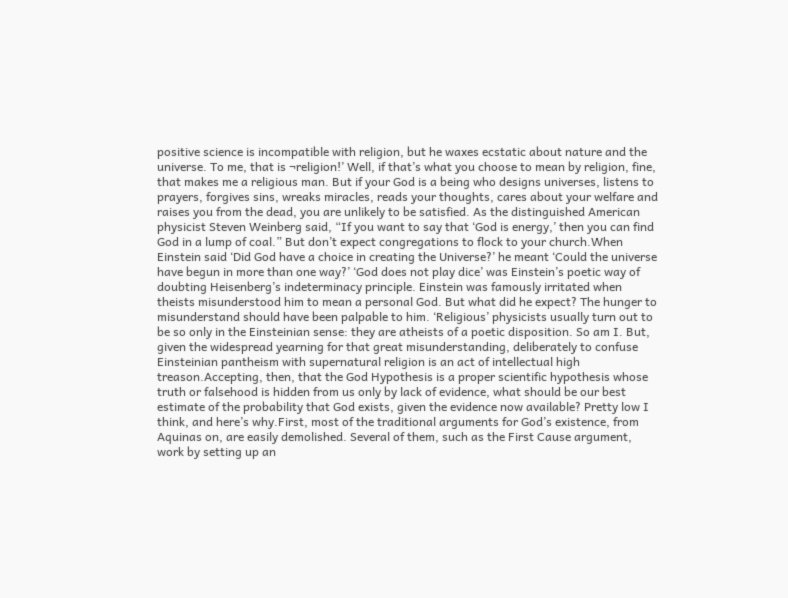positive science is incompatible with religion, but he waxes ecstatic about nature and the universe. To me, that is ¬religion!’ Well, if that’s what you choose to mean by religion, fine, that makes me a religious man. But if your God is a being who designs universes, listens to prayers, forgives sins, wreaks miracles, reads your thoughts, cares about your welfare and raises you from the dead, you are unlikely to be satisfied. As the distinguished American physicist Steven Weinberg said, “If you want to say that ‘God is energy,’ then you can find God in a lump of coal.” But don’t expect congregations to flock to your church.When Einstein said ‘Did God have a choice in creating the Universe?’ he meant ‘Could the universe have begun in more than one way?’ ‘God does not play dice’ was Einstein’s poetic way of doubting Heisenberg’s indeterminacy principle. Einstein was famously irritated when theists misunderstood him to mean a personal God. But what did he expect? The hunger to misunderstand should have been palpable to him. ‘Religious’ physicists usually turn out to be so only in the Einsteinian sense: they are atheists of a poetic disposition. So am I. But, given the widespread yearning for that great misunderstanding, deliberately to confuse Einsteinian pantheism with supernatural religion is an act of intellectual high treason.Accepting, then, that the God Hypothesis is a proper scientific hypothesis whose truth or falsehood is hidden from us only by lack of evidence, what should be our best estimate of the probability that God exists, given the evidence now available? Pretty low I think, and here’s why.First, most of the traditional arguments for God’s existence, from Aquinas on, are easily demolished. Several of them, such as the First Cause argument, work by setting up an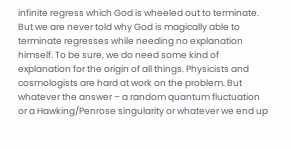infinite regress which God is wheeled out to terminate. But we are never told why God is magically able to terminate regresses while needing no explanation himself. To be sure, we do need some kind of explanation for the origin of all things. Physicists and cosmologists are hard at work on the problem. But whatever the answer – a random quantum fluctuation or a Hawking/Penrose singularity or whatever we end up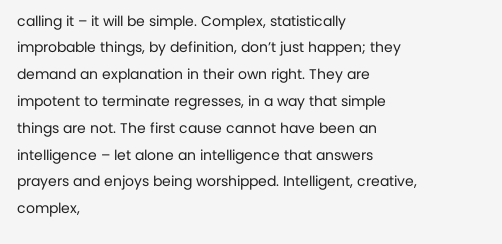calling it – it will be simple. Complex, statistically improbable things, by definition, don’t just happen; they demand an explanation in their own right. They are impotent to terminate regresses, in a way that simple things are not. The first cause cannot have been an intelligence – let alone an intelligence that answers prayers and enjoys being worshipped. Intelligent, creative, complex,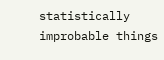statistically improbable things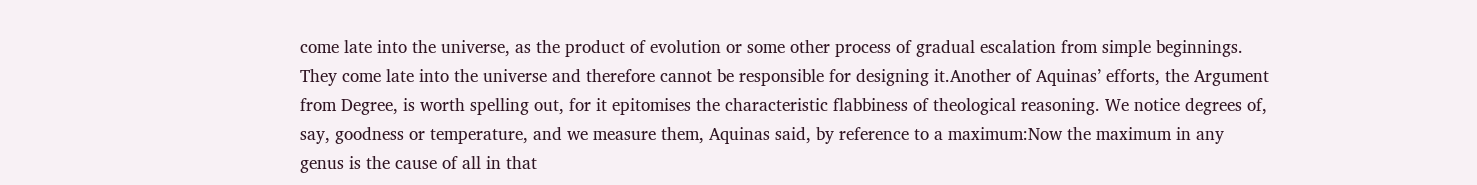come late into the universe, as the product of evolution or some other process of gradual escalation from simple beginnings. They come late into the universe and therefore cannot be responsible for designing it.Another of Aquinas’ efforts, the Argument from Degree, is worth spelling out, for it epitomises the characteristic flabbiness of theological reasoning. We notice degrees of, say, goodness or temperature, and we measure them, Aquinas said, by reference to a maximum:Now the maximum in any genus is the cause of all in that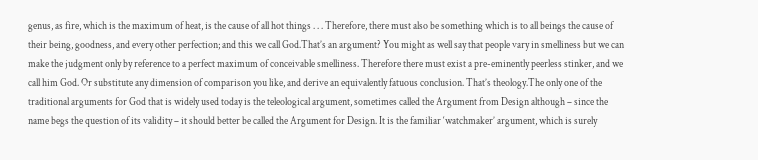genus, as fire, which is the maximum of heat, is the cause of all hot things . . . Therefore, there must also be something which is to all beings the cause of their being, goodness, and every other perfection; and this we call God.That’s an argument? You might as well say that people vary in smelliness but we can make the judgment only by reference to a perfect maximum of conceivable smelliness. Therefore there must exist a pre-eminently peerless stinker, and we call him God. Or substitute any dimension of comparison you like, and derive an equivalently fatuous conclusion. That’s theology.The only one of the traditional arguments for God that is widely used today is the teleological argument, sometimes called the Argument from Design although – since the name begs the question of its validity – it should better be called the Argument for Design. It is the familiar ‘watchmaker’ argument, which is surely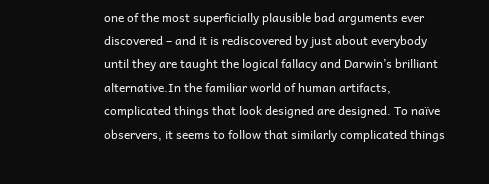one of the most superficially plausible bad arguments ever discovered – and it is rediscovered by just about everybody until they are taught the logical fallacy and Darwin’s brilliant alternative.In the familiar world of human artifacts, complicated things that look designed are designed. To naïve observers, it seems to follow that similarly complicated things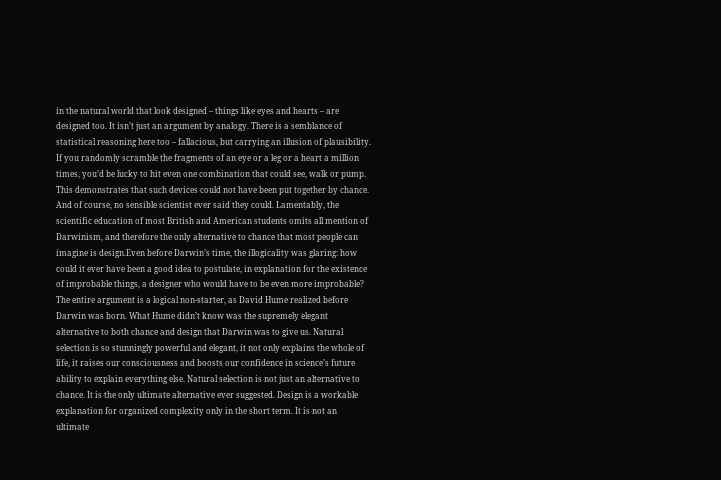in the natural world that look designed – things like eyes and hearts – are designed too. It isn’t just an argument by analogy. There is a semblance of statistical reasoning here too – fallacious, but carrying an illusion of plausibility. If you randomly scramble the fragments of an eye or a leg or a heart a million times, you’d be lucky to hit even one combination that could see, walk or pump. This demonstrates that such devices could not have been put together by chance. And of course, no sensible scientist ever said they could. Lamentably, the scientific education of most British and American students omits all mention of Darwinism, and therefore the only alternative to chance that most people can imagine is design.Even before Darwin’s time, the illogicality was glaring: how could it ever have been a good idea to postulate, in explanation for the existence of improbable things, a designer who would have to be even more improbable? The entire argument is a logical non-starter, as David Hume realized before Darwin was born. What Hume didn’t know was the supremely elegant alternative to both chance and design that Darwin was to give us. Natural selection is so stunningly powerful and elegant, it not only explains the whole of life, it raises our consciousness and boosts our confidence in science’s future ability to explain everything else. Natural selection is not just an alternative to chance. It is the only ultimate alternative ever suggested. Design is a workable explanation for organized complexity only in the short term. It is not an ultimate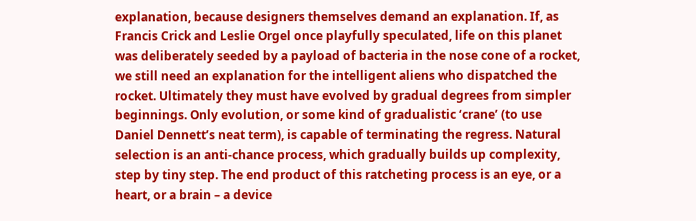explanation, because designers themselves demand an explanation. If, as Francis Crick and Leslie Orgel once playfully speculated, life on this planet was deliberately seeded by a payload of bacteria in the nose cone of a rocket, we still need an explanation for the intelligent aliens who dispatched the rocket. Ultimately they must have evolved by gradual degrees from simpler beginnings. Only evolution, or some kind of gradualistic ‘crane’ (to use Daniel Dennett’s neat term), is capable of terminating the regress. Natural selection is an anti-chance process, which gradually builds up complexity, step by tiny step. The end product of this ratcheting process is an eye, or a heart, or a brain – a device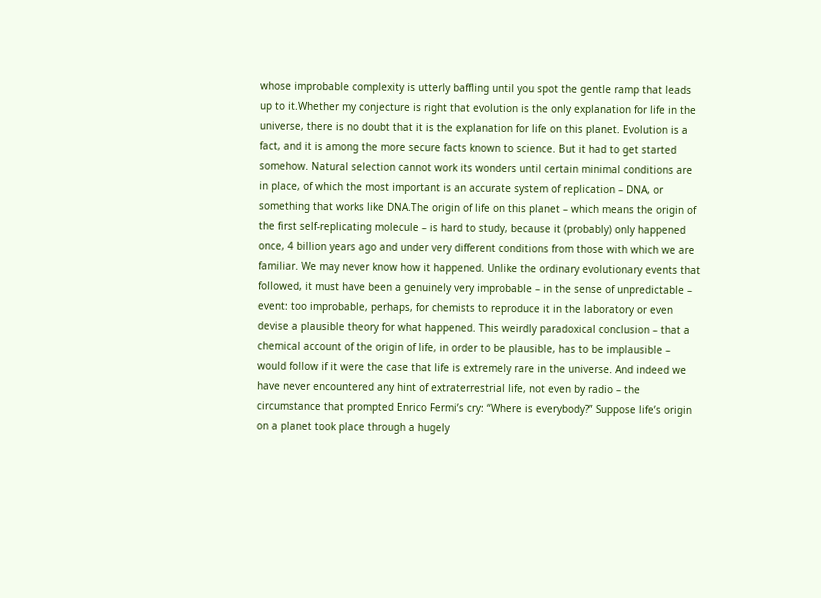whose improbable complexity is utterly baffling until you spot the gentle ramp that leads up to it.Whether my conjecture is right that evolution is the only explanation for life in the universe, there is no doubt that it is the explanation for life on this planet. Evolution is a fact, and it is among the more secure facts known to science. But it had to get started somehow. Natural selection cannot work its wonders until certain minimal conditions are in place, of which the most important is an accurate system of replication – DNA, or something that works like DNA.The origin of life on this planet – which means the origin of the first self-replicating molecule – is hard to study, because it (probably) only happened once, 4 billion years ago and under very different conditions from those with which we are familiar. We may never know how it happened. Unlike the ordinary evolutionary events that followed, it must have been a genuinely very improbable – in the sense of unpredictable – event: too improbable, perhaps, for chemists to reproduce it in the laboratory or even devise a plausible theory for what happened. This weirdly paradoxical conclusion – that a chemical account of the origin of life, in order to be plausible, has to be implausible – would follow if it were the case that life is extremely rare in the universe. And indeed we have never encountered any hint of extraterrestrial life, not even by radio – the circumstance that prompted Enrico Fermi’s cry: “Where is everybody?” Suppose life’s origin on a planet took place through a hugely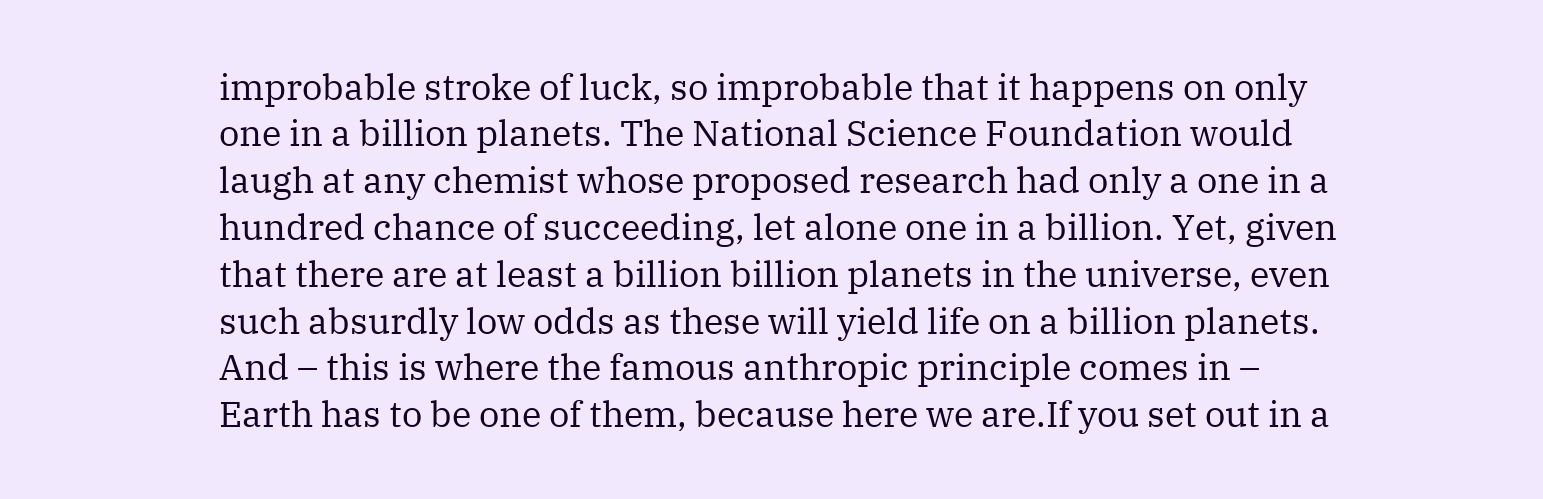improbable stroke of luck, so improbable that it happens on only one in a billion planets. The National Science Foundation would laugh at any chemist whose proposed research had only a one in a hundred chance of succeeding, let alone one in a billion. Yet, given that there are at least a billion billion planets in the universe, even such absurdly low odds as these will yield life on a billion planets. And – this is where the famous anthropic principle comes in – Earth has to be one of them, because here we are.If you set out in a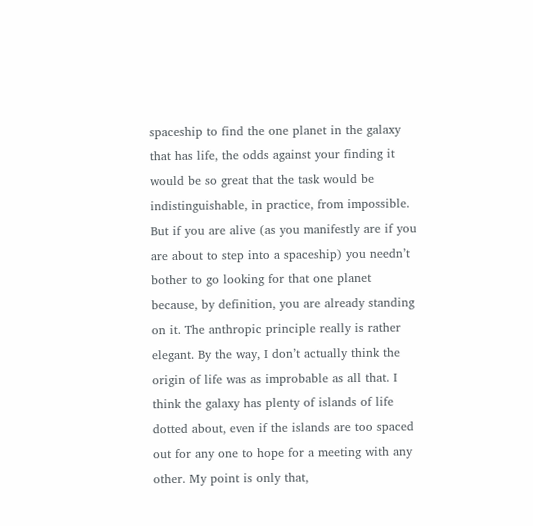spaceship to find the one planet in the galaxy that has life, the odds against your finding it would be so great that the task would be indistinguishable, in practice, from impossible. But if you are alive (as you manifestly are if you are about to step into a spaceship) you needn’t bother to go looking for that one planet because, by definition, you are already standing on it. The anthropic principle really is rather elegant. By the way, I don’t actually think the origin of life was as improbable as all that. I think the galaxy has plenty of islands of life dotted about, even if the islands are too spaced out for any one to hope for a meeting with any other. My point is only that,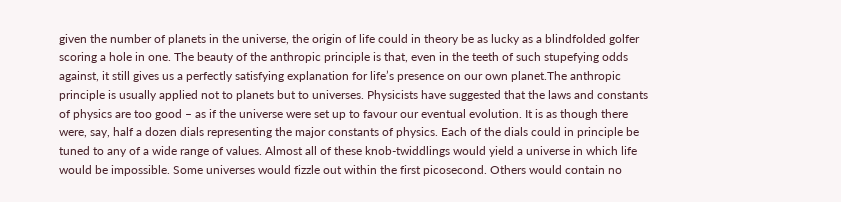given the number of planets in the universe, the origin of life could in theory be as lucky as a blindfolded golfer scoring a hole in one. The beauty of the anthropic principle is that, even in the teeth of such stupefying odds against, it still gives us a perfectly satisfying explanation for life’s presence on our own planet.The anthropic principle is usually applied not to planets but to universes. Physicists have suggested that the laws and constants of physics are too good – as if the universe were set up to favour our eventual evolution. It is as though there were, say, half a dozen dials representing the major constants of physics. Each of the dials could in principle be tuned to any of a wide range of values. Almost all of these knob-twiddlings would yield a universe in which life would be impossible. Some universes would fizzle out within the first picosecond. Others would contain no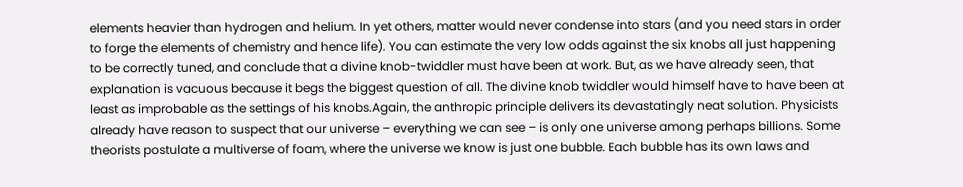elements heavier than hydrogen and helium. In yet others, matter would never condense into stars (and you need stars in order to forge the elements of chemistry and hence life). You can estimate the very low odds against the six knobs all just happening to be correctly tuned, and conclude that a divine knob-twiddler must have been at work. But, as we have already seen, that explanation is vacuous because it begs the biggest question of all. The divine knob twiddler would himself have to have been at least as improbable as the settings of his knobs.Again, the anthropic principle delivers its devastatingly neat solution. Physicists already have reason to suspect that our universe – everything we can see – is only one universe among perhaps billions. Some theorists postulate a multiverse of foam, where the universe we know is just one bubble. Each bubble has its own laws and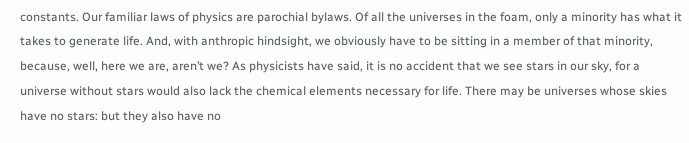constants. Our familiar laws of physics are parochial bylaws. Of all the universes in the foam, only a minority has what it takes to generate life. And, with anthropic hindsight, we obviously have to be sitting in a member of that minority, because, well, here we are, aren’t we? As physicists have said, it is no accident that we see stars in our sky, for a universe without stars would also lack the chemical elements necessary for life. There may be universes whose skies have no stars: but they also have no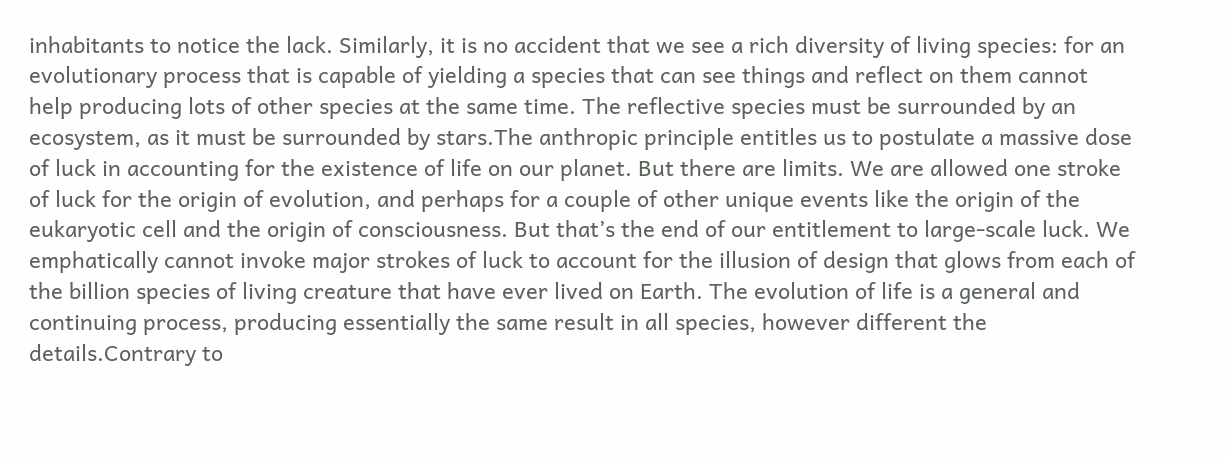inhabitants to notice the lack. Similarly, it is no accident that we see a rich diversity of living species: for an evolutionary process that is capable of yielding a species that can see things and reflect on them cannot help producing lots of other species at the same time. The reflective species must be surrounded by an ecosystem, as it must be surrounded by stars.The anthropic principle entitles us to postulate a massive dose of luck in accounting for the existence of life on our planet. But there are limits. We are allowed one stroke of luck for the origin of evolution, and perhaps for a couple of other unique events like the origin of the eukaryotic cell and the origin of consciousness. But that’s the end of our entitlement to large-scale luck. We emphatically cannot invoke major strokes of luck to account for the illusion of design that glows from each of the billion species of living creature that have ever lived on Earth. The evolution of life is a general and continuing process, producing essentially the same result in all species, however different the details.Contrary to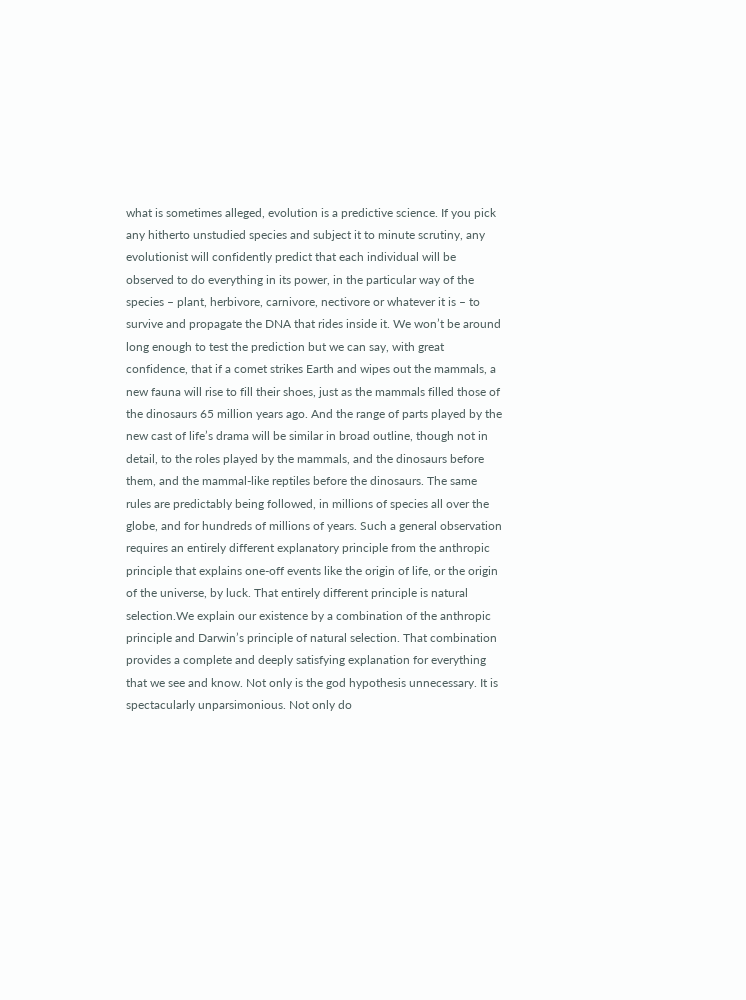what is sometimes alleged, evolution is a predictive science. If you pick any hitherto unstudied species and subject it to minute scrutiny, any evolutionist will confidently predict that each individual will be observed to do everything in its power, in the particular way of the species – plant, herbivore, carnivore, nectivore or whatever it is – to survive and propagate the DNA that rides inside it. We won’t be around long enough to test the prediction but we can say, with great confidence, that if a comet strikes Earth and wipes out the mammals, a new fauna will rise to fill their shoes, just as the mammals filled those of the dinosaurs 65 million years ago. And the range of parts played by the new cast of life’s drama will be similar in broad outline, though not in detail, to the roles played by the mammals, and the dinosaurs before them, and the mammal-like reptiles before the dinosaurs. The same rules are predictably being followed, in millions of species all over the globe, and for hundreds of millions of years. Such a general observation requires an entirely different explanatory principle from the anthropic principle that explains one-off events like the origin of life, or the origin of the universe, by luck. That entirely different principle is natural selection.We explain our existence by a combination of the anthropic principle and Darwin’s principle of natural selection. That combination provides a complete and deeply satisfying explanation for everything that we see and know. Not only is the god hypothesis unnecessary. It is spectacularly unparsimonious. Not only do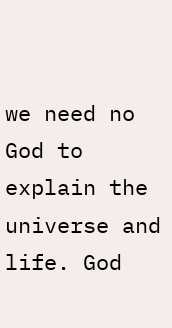we need no God to explain the universe and life. God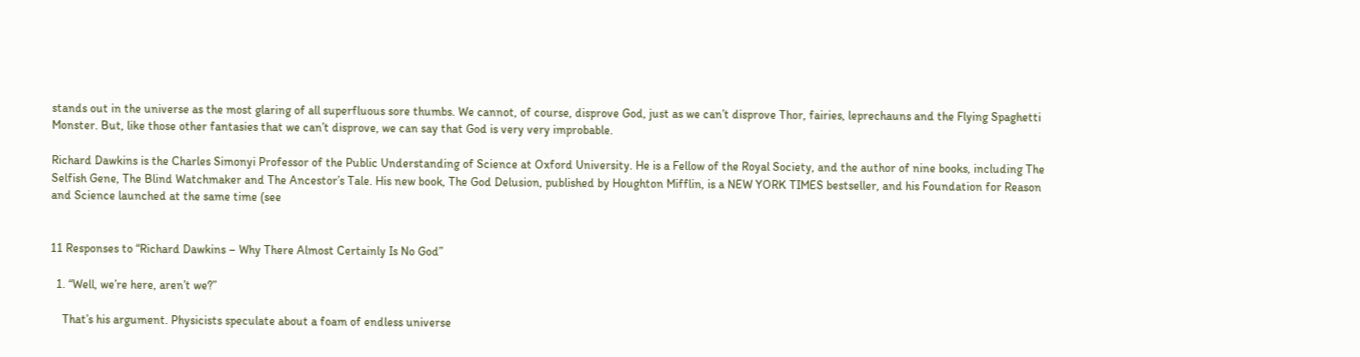stands out in the universe as the most glaring of all superfluous sore thumbs. We cannot, of course, disprove God, just as we can’t disprove Thor, fairies, leprechauns and the Flying Spaghetti Monster. But, like those other fantasies that we can’t disprove, we can say that God is very very improbable.

Richard Dawkins is the Charles Simonyi Professor of the Public Understanding of Science at Oxford University. He is a Fellow of the Royal Society, and the author of nine books, including The Selfish Gene, The Blind Watchmaker and The Ancestor’s Tale. His new book, The God Delusion, published by Houghton Mifflin, is a NEW YORK TIMES bestseller, and his Foundation for Reason and Science launched at the same time (see


11 Responses to “Richard Dawkins – Why There Almost Certainly Is No God”

  1. “Well, we’re here, aren’t we?”

    That’s his argument. Physicists speculate about a foam of endless universe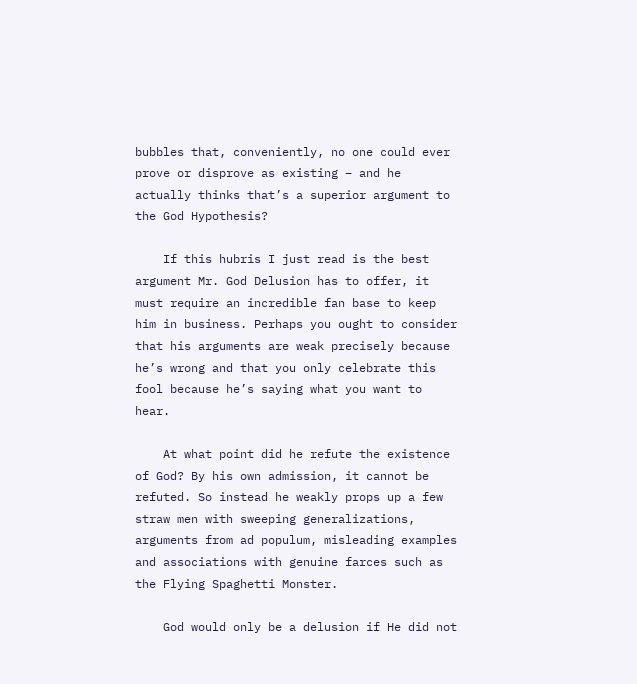bubbles that, conveniently, no one could ever prove or disprove as existing – and he actually thinks that’s a superior argument to the God Hypothesis?

    If this hubris I just read is the best argument Mr. God Delusion has to offer, it must require an incredible fan base to keep him in business. Perhaps you ought to consider that his arguments are weak precisely because he’s wrong and that you only celebrate this fool because he’s saying what you want to hear.

    At what point did he refute the existence of God? By his own admission, it cannot be refuted. So instead he weakly props up a few straw men with sweeping generalizations, arguments from ad populum, misleading examples and associations with genuine farces such as the Flying Spaghetti Monster.

    God would only be a delusion if He did not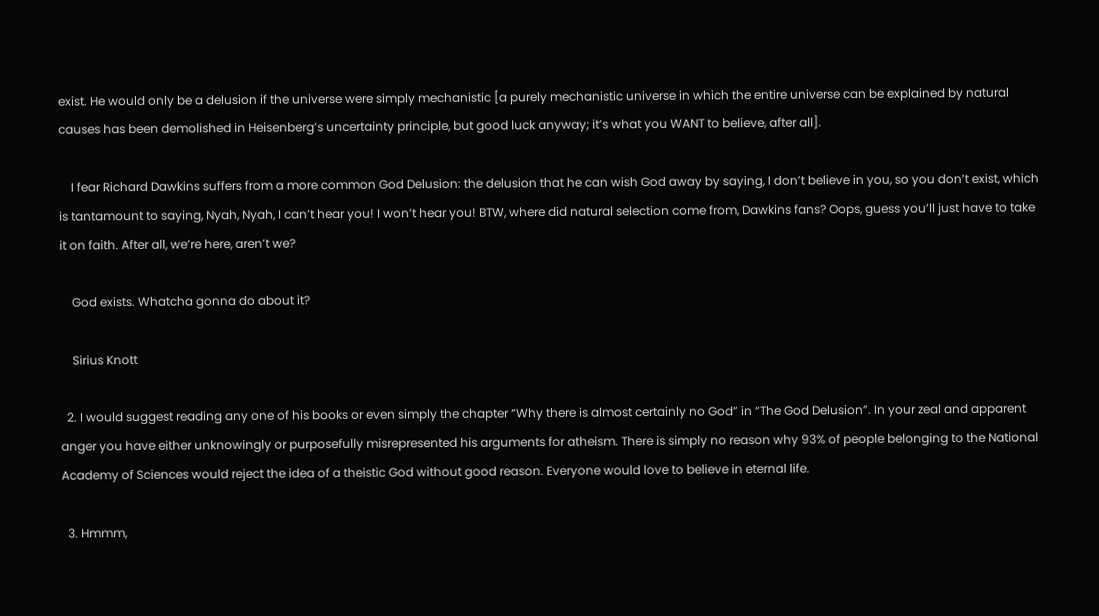exist. He would only be a delusion if the universe were simply mechanistic [a purely mechanistic universe in which the entire universe can be explained by natural causes has been demolished in Heisenberg’s uncertainty principle, but good luck anyway; it’s what you WANT to believe, after all].

    I fear Richard Dawkins suffers from a more common God Delusion: the delusion that he can wish God away by saying, I don’t believe in you, so you don’t exist, which is tantamount to saying, Nyah, Nyah, I can’t hear you! I won’t hear you! BTW, where did natural selection come from, Dawkins fans? Oops, guess you’ll just have to take it on faith. After all, we’re here, aren’t we?

    God exists. Whatcha gonna do about it?

    Sirius Knott

  2. I would suggest reading any one of his books or even simply the chapter “Why there is almost certainly no God” in “The God Delusion”. In your zeal and apparent anger you have either unknowingly or purposefully misrepresented his arguments for atheism. There is simply no reason why 93% of people belonging to the National Academy of Sciences would reject the idea of a theistic God without good reason. Everyone would love to believe in eternal life.

  3. Hmmm,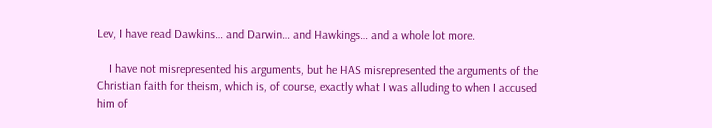Lev, I have read Dawkins… and Darwin… and Hawkings… and a whole lot more.

    I have not misrepresented his arguments, but he HAS misrepresented the arguments of the Christian faith for theism, which is, of course, exactly what I was alluding to when I accused him of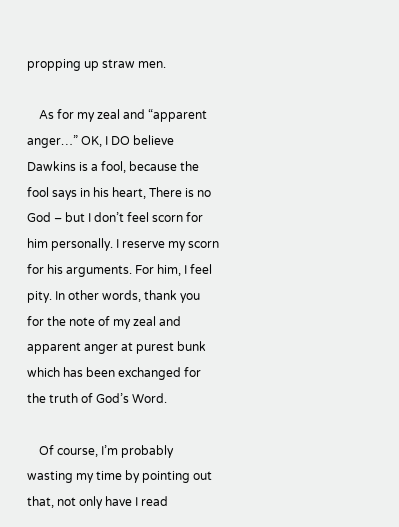propping up straw men.

    As for my zeal and “apparent anger…” OK, I DO believe Dawkins is a fool, because the fool says in his heart, There is no God – but I don’t feel scorn for him personally. I reserve my scorn for his arguments. For him, I feel pity. In other words, thank you for the note of my zeal and apparent anger at purest bunk which has been exchanged for the truth of God’s Word.

    Of course, I’m probably wasting my time by pointing out that, not only have I read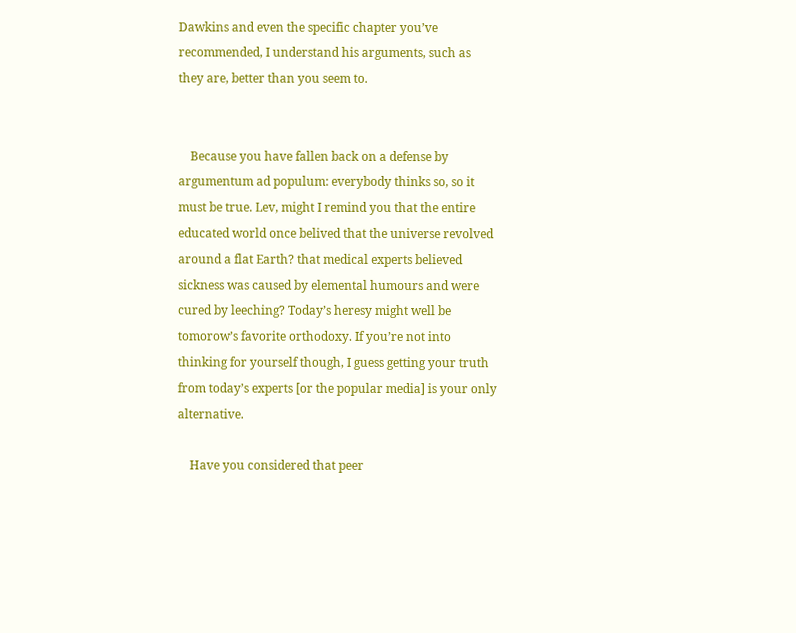Dawkins and even the specific chapter you’ve recommended, I understand his arguments, such as they are, better than you seem to.


    Because you have fallen back on a defense by argumentum ad populum: everybody thinks so, so it must be true. Lev, might I remind you that the entire educated world once belived that the universe revolved around a flat Earth? that medical experts believed sickness was caused by elemental humours and were cured by leeching? Today’s heresy might well be tomorow’s favorite orthodoxy. If you’re not into thinking for yourself though, I guess getting your truth from today’s experts [or the popular media] is your only alternative.

    Have you considered that peer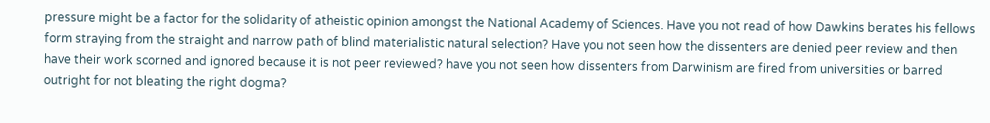pressure might be a factor for the solidarity of atheistic opinion amongst the National Academy of Sciences. Have you not read of how Dawkins berates his fellows form straying from the straight and narrow path of blind materialistic natural selection? Have you not seen how the dissenters are denied peer review and then have their work scorned and ignored because it is not peer reviewed? have you not seen how dissenters from Darwinism are fired from universities or barred outright for not bleating the right dogma?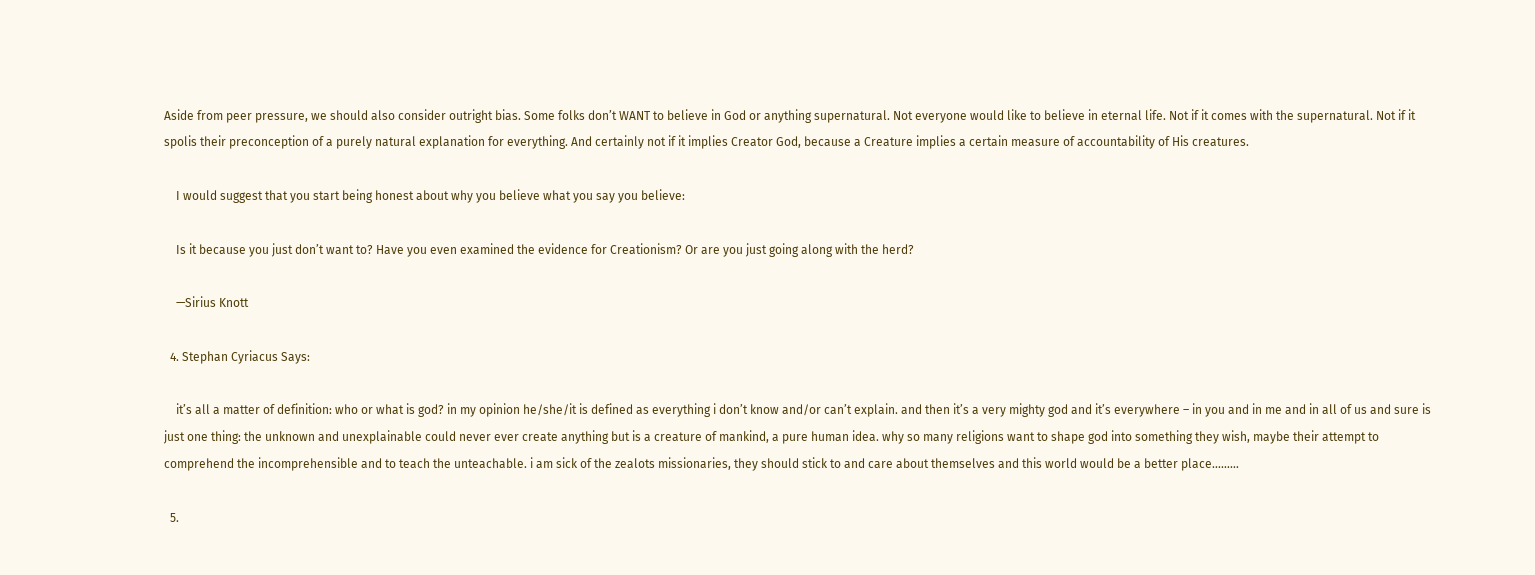Aside from peer pressure, we should also consider outright bias. Some folks don’t WANT to believe in God or anything supernatural. Not everyone would like to believe in eternal life. Not if it comes with the supernatural. Not if it spolis their preconception of a purely natural explanation for everything. And certainly not if it implies Creator God, because a Creature implies a certain measure of accountability of His creatures.

    I would suggest that you start being honest about why you believe what you say you believe:

    Is it because you just don’t want to? Have you even examined the evidence for Creationism? Or are you just going along with the herd?

    —Sirius Knott

  4. Stephan Cyriacus Says:

    it’s all a matter of definition: who or what is god? in my opinion he/she/it is defined as everything i don’t know and/or can’t explain. and then it’s a very mighty god and it’s everywhere – in you and in me and in all of us and sure is just one thing: the unknown and unexplainable could never ever create anything but is a creature of mankind, a pure human idea. why so many religions want to shape god into something they wish, maybe their attempt to comprehend the incomprehensible and to teach the unteachable. i am sick of the zealots missionaries, they should stick to and care about themselves and this world would be a better place………

  5.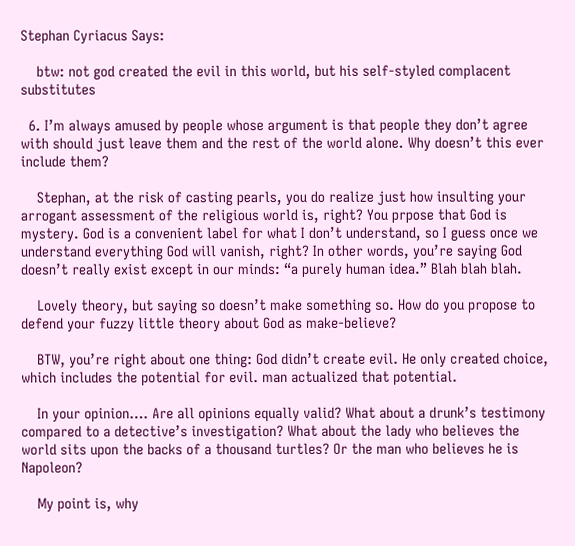Stephan Cyriacus Says:

    btw: not god created the evil in this world, but his self-styled complacent substitutes

  6. I’m always amused by people whose argument is that people they don’t agree with should just leave them and the rest of the world alone. Why doesn’t this ever include them?

    Stephan, at the risk of casting pearls, you do realize just how insulting your arrogant assessment of the religious world is, right? You prpose that God is mystery. God is a convenient label for what I don’t understand, so I guess once we understand everything God will vanish, right? In other words, you’re saying God doesn’t really exist except in our minds: “a purely human idea.” Blah blah blah.

    Lovely theory, but saying so doesn’t make something so. How do you propose to defend your fuzzy little theory about God as make-believe?

    BTW, you’re right about one thing: God didn’t create evil. He only created choice, which includes the potential for evil. man actualized that potential.

    In your opinion…. Are all opinions equally valid? What about a drunk’s testimony compared to a detective’s investigation? What about the lady who believes the world sits upon the backs of a thousand turtles? Or the man who believes he is Napoleon?

    My point is, why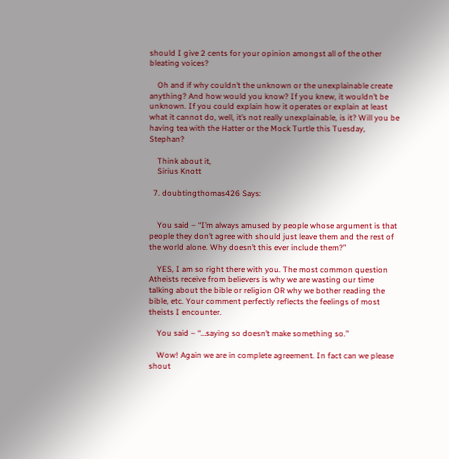should I give 2 cents for your opinion amongst all of the other bleating voices?

    Oh and if why couldn’t the unknown or the unexplainable create anything? And how would you know? If you knew, it wouldn’t be unknown. If you could explain how it operates or explain at least what it cannot do, well, it’s not really unexplainable, is it? Will you be having tea with the Hatter or the Mock Turtle this Tuesday, Stephan?

    Think about it,
    Sirius Knott

  7. doubtingthomas426 Says:


    You said – “I’m always amused by people whose argument is that people they don’t agree with should just leave them and the rest of the world alone. Why doesn’t this ever include them?”

    YES, I am so right there with you. The most common question Atheists receive from believers is why we are wasting our time talking about the bible or religion OR why we bother reading the bible, etc. Your comment perfectly reflects the feelings of most theists I encounter.

    You said – “…saying so doesn’t make something so.”

    Wow! Again we are in complete agreement. In fact can we please shout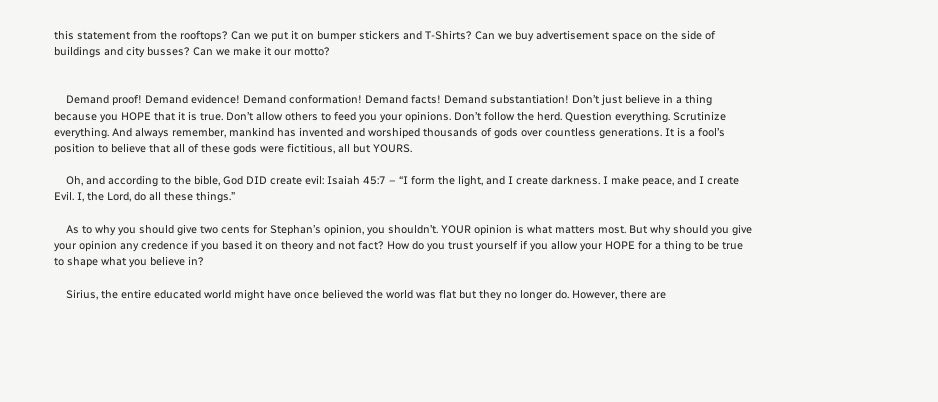this statement from the rooftops? Can we put it on bumper stickers and T-Shirts? Can we buy advertisement space on the side of buildings and city busses? Can we make it our motto?


    Demand proof! Demand evidence! Demand conformation! Demand facts! Demand substantiation! Don’t just believe in a thing because you HOPE that it is true. Don’t allow others to feed you your opinions. Don’t follow the herd. Question everything. Scrutinize everything. And always remember, mankind has invented and worshiped thousands of gods over countless generations. It is a fool’s position to believe that all of these gods were fictitious, all but YOURS.

    Oh, and according to the bible, God DID create evil: Isaiah 45:7 – “I form the light, and I create darkness. I make peace, and I create Evil. I, the Lord, do all these things.”

    As to why you should give two cents for Stephan’s opinion, you shouldn’t. YOUR opinion is what matters most. But why should you give your opinion any credence if you based it on theory and not fact? How do you trust yourself if you allow your HOPE for a thing to be true to shape what you believe in?

    Sirius, the entire educated world might have once believed the world was flat but they no longer do. However, there are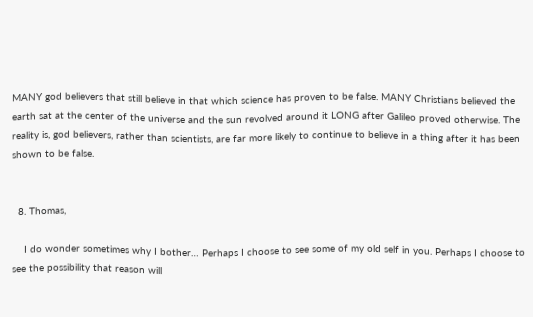MANY god believers that still believe in that which science has proven to be false. MANY Christians believed the earth sat at the center of the universe and the sun revolved around it LONG after Galileo proved otherwise. The reality is, god believers, rather than scientists, are far more likely to continue to believe in a thing after it has been shown to be false.


  8. Thomas,

    I do wonder sometimes why I bother… Perhaps I choose to see some of my old self in you. Perhaps I choose to see the possibility that reason will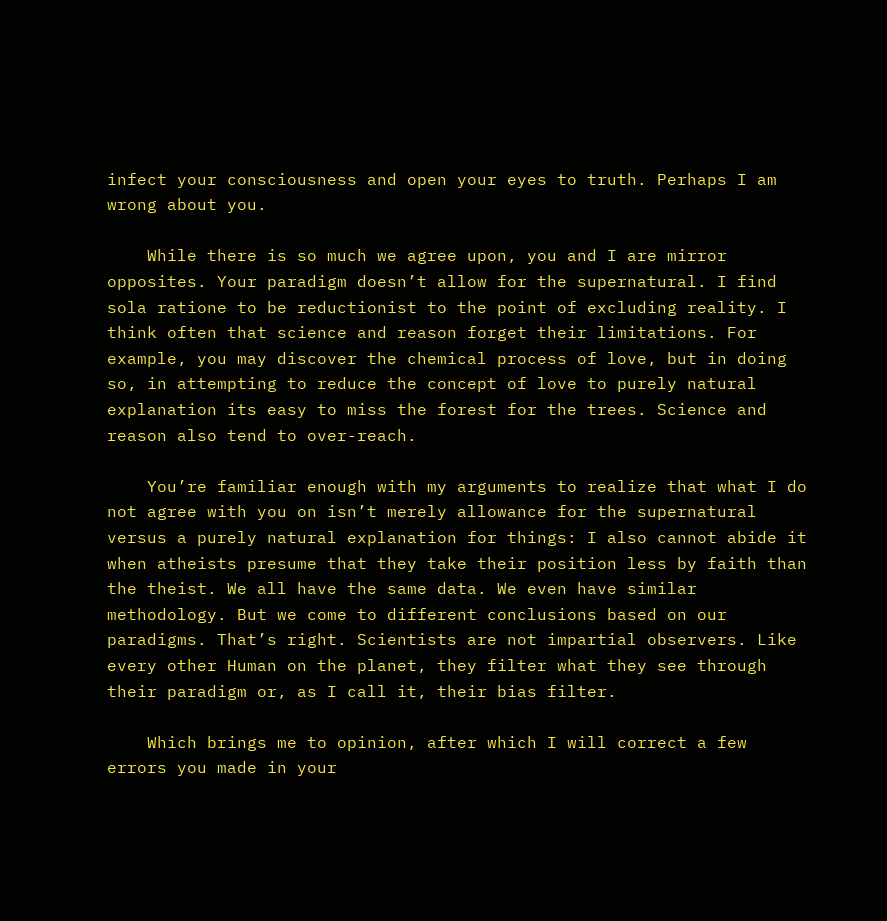infect your consciousness and open your eyes to truth. Perhaps I am wrong about you.

    While there is so much we agree upon, you and I are mirror opposites. Your paradigm doesn’t allow for the supernatural. I find sola ratione to be reductionist to the point of excluding reality. I think often that science and reason forget their limitations. For example, you may discover the chemical process of love, but in doing so, in attempting to reduce the concept of love to purely natural explanation its easy to miss the forest for the trees. Science and reason also tend to over-reach.

    You’re familiar enough with my arguments to realize that what I do not agree with you on isn’t merely allowance for the supernatural versus a purely natural explanation for things: I also cannot abide it when atheists presume that they take their position less by faith than the theist. We all have the same data. We even have similar methodology. But we come to different conclusions based on our paradigms. That’s right. Scientists are not impartial observers. Like every other Human on the planet, they filter what they see through their paradigm or, as I call it, their bias filter.

    Which brings me to opinion, after which I will correct a few errors you made in your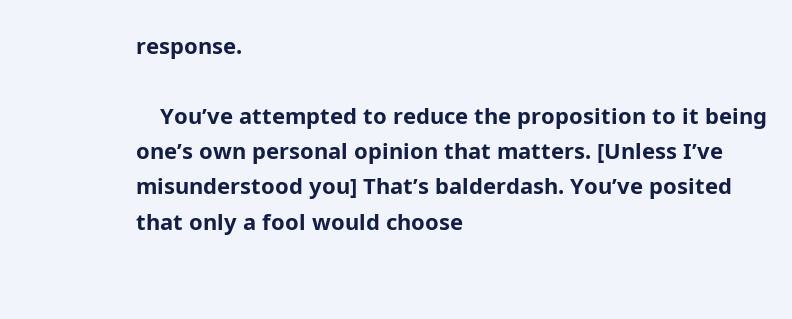response.

    You’ve attempted to reduce the proposition to it being one’s own personal opinion that matters. [Unless I’ve misunderstood you] That’s balderdash. You’ve posited that only a fool would choose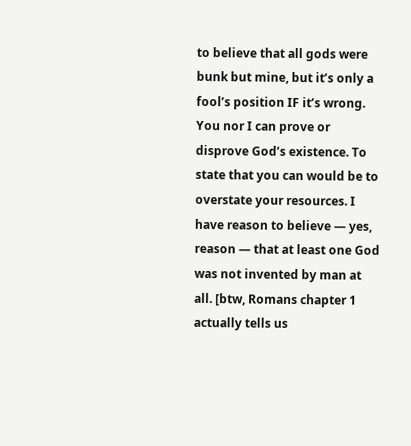to believe that all gods were bunk but mine, but it’s only a fool’s position IF it’s wrong. You nor I can prove or disprove God’s existence. To state that you can would be to overstate your resources. I have reason to believe — yes, reason — that at least one God was not invented by man at all. [btw, Romans chapter 1 actually tells us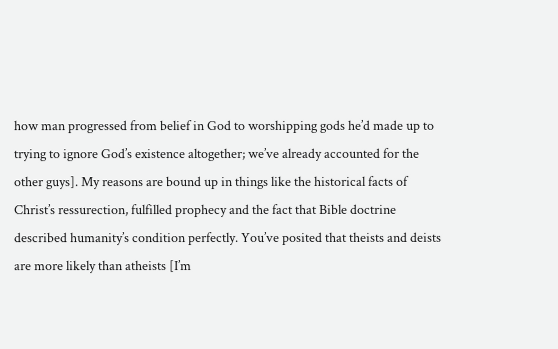how man progressed from belief in God to worshipping gods he’d made up to trying to ignore God’s existence altogether; we’ve already accounted for the other guys]. My reasons are bound up in things like the historical facts of Christ’s ressurection, fulfilled prophecy and the fact that Bible doctrine described humanity’s condition perfectly. You’ve posited that theists and deists are more likely than atheists [I’m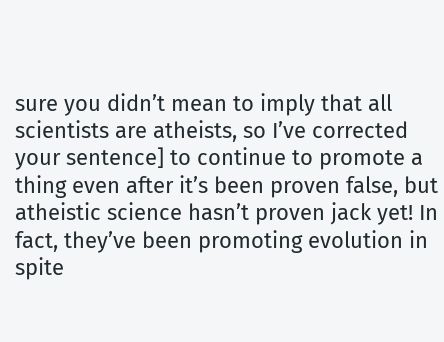sure you didn’t mean to imply that all scientists are atheists, so I’ve corrected your sentence] to continue to promote a thing even after it’s been proven false, but atheistic science hasn’t proven jack yet! In fact, they’ve been promoting evolution in spite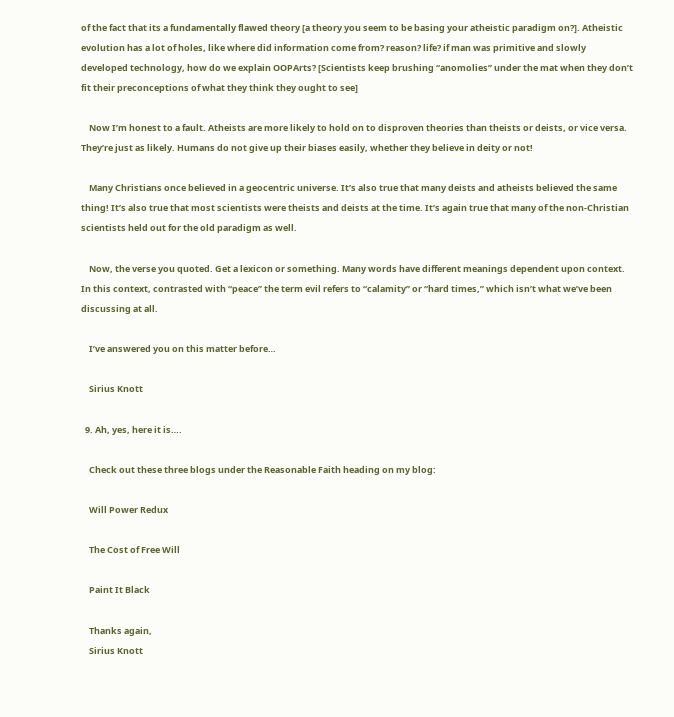of the fact that its a fundamentally flawed theory [a theory you seem to be basing your atheistic paradigm on?]. Atheistic evolution has a lot of holes, like where did information come from? reason? life? if man was primitive and slowly developed technology, how do we explain OOPArts? [Scientists keep brushing “anomolies” under the mat when they don’t fit their preconceptions of what they think they ought to see]

    Now I’m honest to a fault. Atheists are more likely to hold on to disproven theories than theists or deists, or vice versa. They’re just as likely. Humans do not give up their biases easily, whether they believe in deity or not!

    Many Christians once believed in a geocentric universe. It’s also true that many deists and atheists believed the same thing! It’s also true that most scientists were theists and deists at the time. It’s again true that many of the non-Christian scientists held out for the old paradigm as well.

    Now, the verse you quoted. Get a lexicon or something. Many words have different meanings dependent upon context. In this context, contrasted with “peace” the term evil refers to “calamity” or “hard times,” which isn’t what we’ve been discussing at all.

    I’ve answered you on this matter before…

    Sirius Knott

  9. Ah, yes, here it is….

    Check out these three blogs under the Reasonable Faith heading on my blog:

    Will Power Redux

    The Cost of Free Will

    Paint It Black

    Thanks again,
    Sirius Knott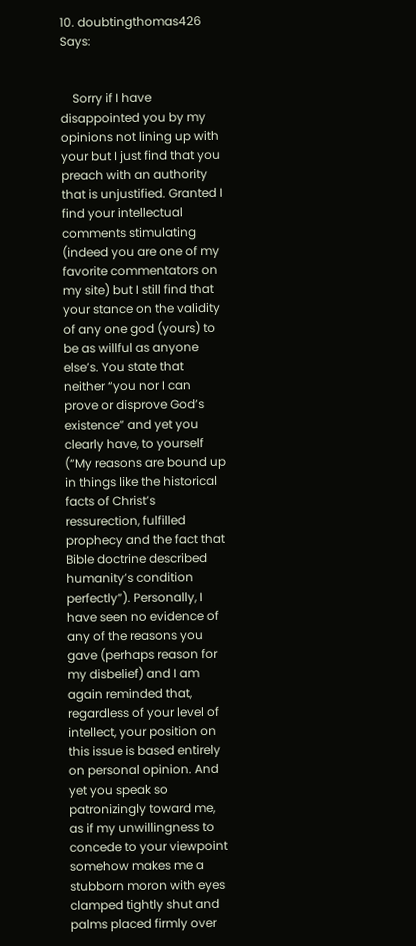10. doubtingthomas426 Says:


    Sorry if I have disappointed you by my opinions not lining up with your but I just find that you preach with an authority that is unjustified. Granted I find your intellectual comments stimulating (indeed you are one of my favorite commentators on my site) but I still find that your stance on the validity of any one god (yours) to be as willful as anyone else’s. You state that neither “you nor I can prove or disprove God’s existence” and yet you clearly have, to yourself (“My reasons are bound up in things like the historical facts of Christ’s ressurection, fulfilled prophecy and the fact that Bible doctrine described humanity’s condition perfectly”). Personally, I have seen no evidence of any of the reasons you gave (perhaps reason for my disbelief) and I am again reminded that, regardless of your level of intellect, your position on this issue is based entirely on personal opinion. And yet you speak so patronizingly toward me, as if my unwillingness to concede to your viewpoint somehow makes me a stubborn moron with eyes clamped tightly shut and palms placed firmly over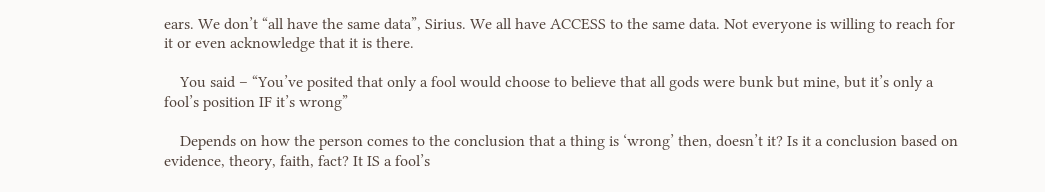ears. We don’t “all have the same data”, Sirius. We all have ACCESS to the same data. Not everyone is willing to reach for it or even acknowledge that it is there.

    You said – “You’ve posited that only a fool would choose to believe that all gods were bunk but mine, but it’s only a fool’s position IF it’s wrong”

    Depends on how the person comes to the conclusion that a thing is ‘wrong’ then, doesn’t it? Is it a conclusion based on evidence, theory, faith, fact? It IS a fool’s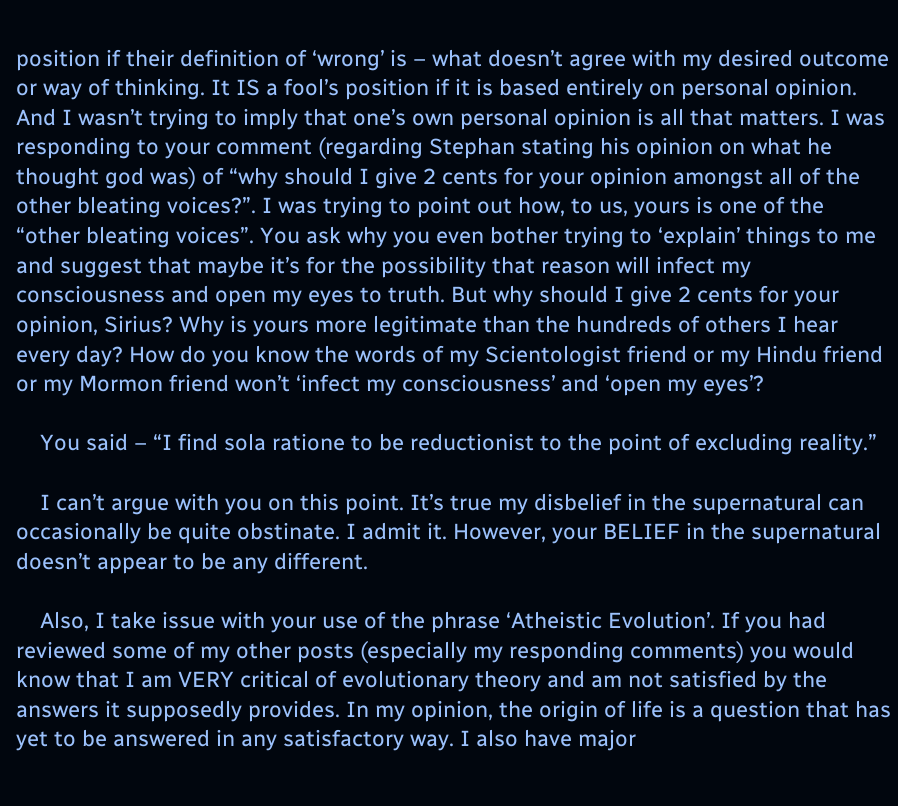position if their definition of ‘wrong’ is – what doesn’t agree with my desired outcome or way of thinking. It IS a fool’s position if it is based entirely on personal opinion. And I wasn’t trying to imply that one’s own personal opinion is all that matters. I was responding to your comment (regarding Stephan stating his opinion on what he thought god was) of “why should I give 2 cents for your opinion amongst all of the other bleating voices?”. I was trying to point out how, to us, yours is one of the “other bleating voices”. You ask why you even bother trying to ‘explain’ things to me and suggest that maybe it’s for the possibility that reason will infect my consciousness and open my eyes to truth. But why should I give 2 cents for your opinion, Sirius? Why is yours more legitimate than the hundreds of others I hear every day? How do you know the words of my Scientologist friend or my Hindu friend or my Mormon friend won’t ‘infect my consciousness’ and ‘open my eyes’?

    You said – “I find sola ratione to be reductionist to the point of excluding reality.”

    I can’t argue with you on this point. It’s true my disbelief in the supernatural can occasionally be quite obstinate. I admit it. However, your BELIEF in the supernatural doesn’t appear to be any different.

    Also, I take issue with your use of the phrase ‘Atheistic Evolution’. If you had reviewed some of my other posts (especially my responding comments) you would know that I am VERY critical of evolutionary theory and am not satisfied by the answers it supposedly provides. In my opinion, the origin of life is a question that has yet to be answered in any satisfactory way. I also have major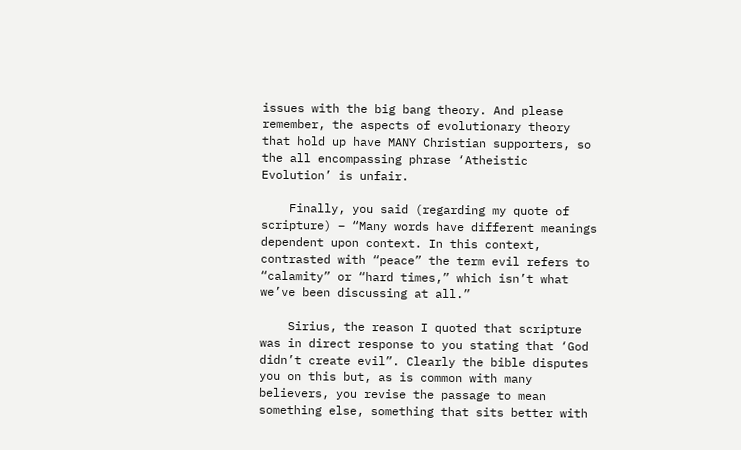issues with the big bang theory. And please remember, the aspects of evolutionary theory that hold up have MANY Christian supporters, so the all encompassing phrase ‘Atheistic Evolution’ is unfair.

    Finally, you said (regarding my quote of scripture) – “Many words have different meanings dependent upon context. In this context, contrasted with “peace” the term evil refers to “calamity” or “hard times,” which isn’t what we’ve been discussing at all.”

    Sirius, the reason I quoted that scripture was in direct response to you stating that ‘God didn’t create evil”. Clearly the bible disputes you on this but, as is common with many believers, you revise the passage to mean something else, something that sits better with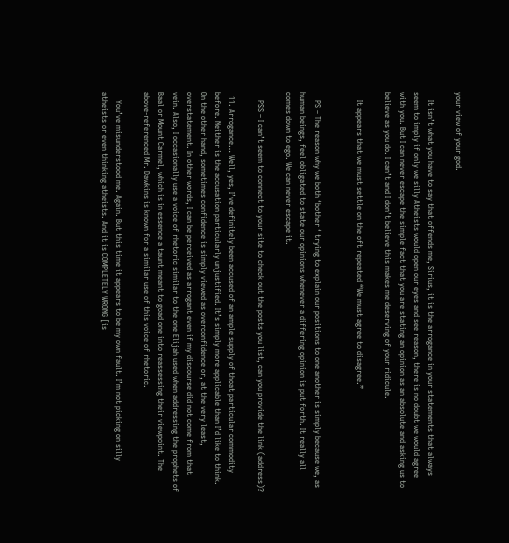your view of your god.

    It isn’t what you have to say that offends me, Sirius, it is the arrogance in your statements that always seem to imply if only we silly Atheists would open our eyes and see reason, there is no doubt we would agree with you. But I can never escape the simple fact that you are stating an opinion as an absolute and asking us to believe as you do. I can’t and I don’t believe this makes me deserving of your ridicule.

    It appears that we must settle on the oft repeated “We must agree to disagree.”


    PS – The reason why we both ‘bother ‘ trying to explain our positions to one another is simply because we, as human beings, feel obligated to state our opinions whenever a differing opinion is put forth. It really all comes down to ego. We can never escape it.

    PSS – I can’t seem to connect to your site to check out the posts you list, can you provide the link (address)?

  11. Arrogance… Well, yes, I’ve definitely been accused of an ample supply of thoat particular commodity before. Neither is the accusation particularly unjustified. It’s simply more applicable than I’d like to think. On the other hand, sometimes confidence is simply viewed as overconfidence or, at the very least, overstatement. In other words, I can be perceived as arrogant even if my discourse did not come from that vein. Also, I occasionally use a voice of rhetoric similar to the one Elijah used when addressing the prophets of Baal or Mount Carmel, which is in essence a taunt meant to goad one into reassessing their viewpoint. The above-referenced Mr. Dawkins is known for a similar use of this voice of rhetoric.

    You’ve misunderstood me. Again. But this time it appears to be my own fault. I’m not picking on silly atheists or even thinking atheists. And it is COMPLETELY WRONG [is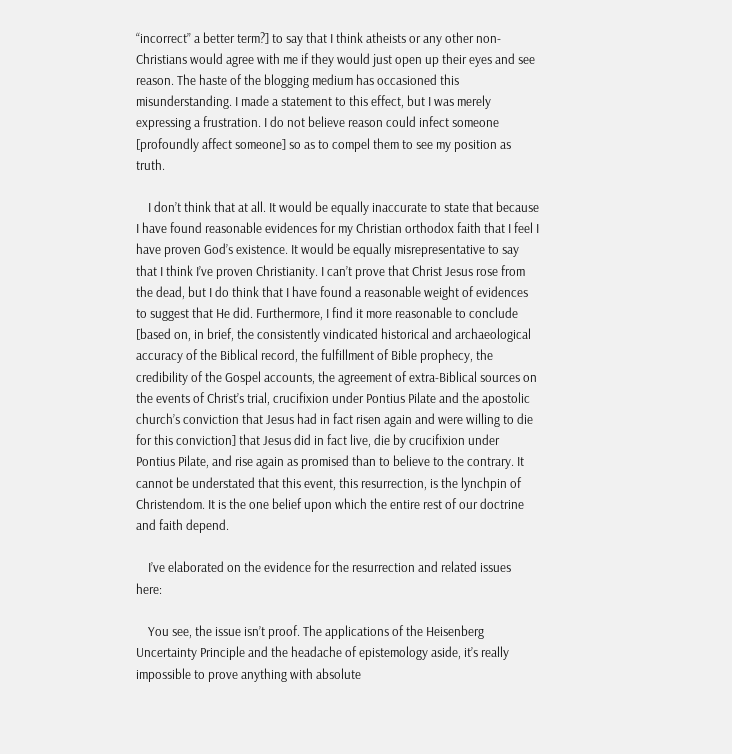“incorrect” a better term?] to say that I think atheists or any other non-Christians would agree with me if they would just open up their eyes and see reason. The haste of the blogging medium has occasioned this misunderstanding. I made a statement to this effect, but I was merely expressing a frustration. I do not believe reason could infect someone [profoundly affect someone] so as to compel them to see my position as truth.

    I don’t think that at all. It would be equally inaccurate to state that because I have found reasonable evidences for my Christian orthodox faith that I feel I have proven God’s existence. It would be equally misrepresentative to say that I think I’ve proven Christianity. I can’t prove that Christ Jesus rose from the dead, but I do think that I have found a reasonable weight of evidences to suggest that He did. Furthermore, I find it more reasonable to conclude [based on, in brief, the consistently vindicated historical and archaeological accuracy of the Biblical record, the fulfillment of Bible prophecy, the credibility of the Gospel accounts, the agreement of extra-Biblical sources on the events of Christ’s trial, crucifixion under Pontius Pilate and the apostolic church’s conviction that Jesus had in fact risen again and were willing to die for this conviction] that Jesus did in fact live, die by crucifixion under Pontius Pilate, and rise again as promised than to believe to the contrary. It cannot be understated that this event, this resurrection, is the lynchpin of Christendom. It is the one belief upon which the entire rest of our doctrine and faith depend.

    I’ve elaborated on the evidence for the resurrection and related issues here:

    You see, the issue isn’t proof. The applications of the Heisenberg Uncertainty Principle and the headache of epistemology aside, it’s really impossible to prove anything with absolute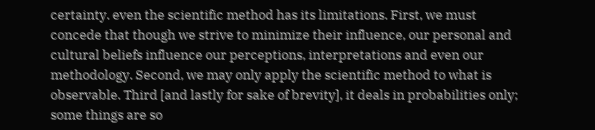certainty. even the scientific method has its limitations. First, we must concede that though we strive to minimize their influence, our personal and cultural beliefs influence our perceptions, interpretations and even our methodology. Second, we may only apply the scientific method to what is observable. Third [and lastly for sake of brevity], it deals in probabilities only; some things are so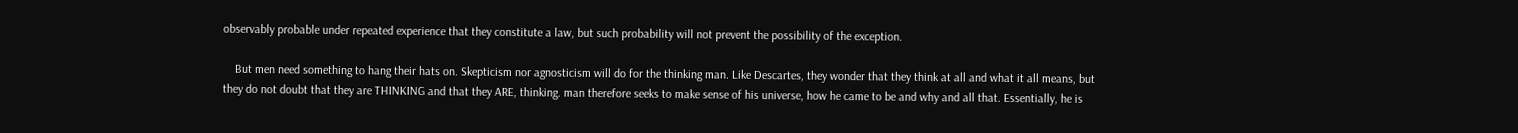observably probable under repeated experience that they constitute a law, but such probability will not prevent the possibility of the exception.

    But men need something to hang their hats on. Skepticism nor agnosticism will do for the thinking man. Like Descartes, they wonder that they think at all and what it all means, but they do not doubt that they are THINKING and that they ARE, thinking. man therefore seeks to make sense of his universe, how he came to be and why and all that. Essentially, he is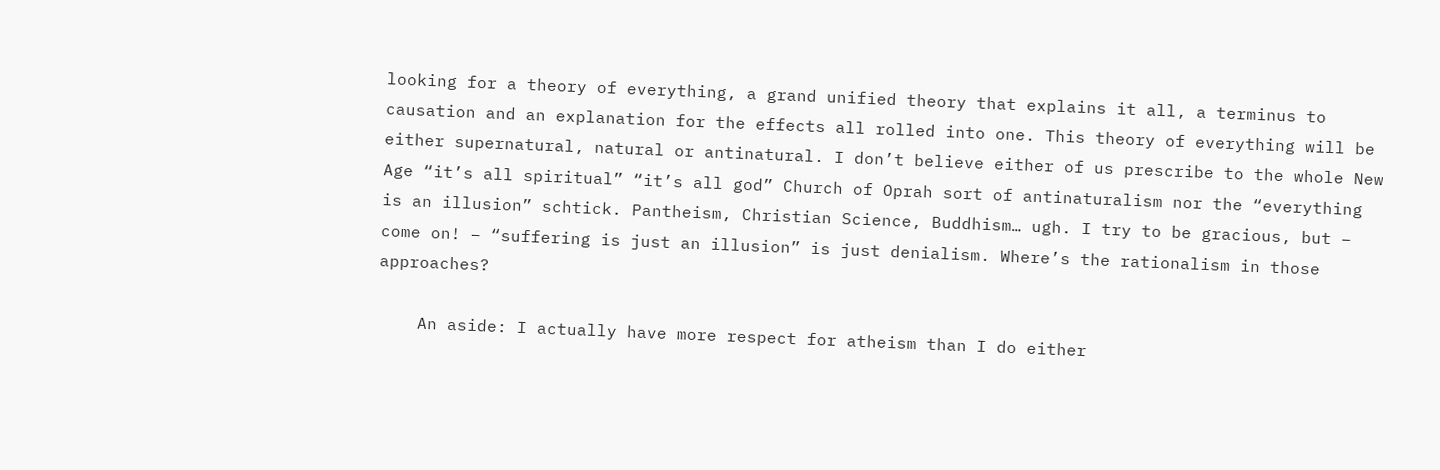looking for a theory of everything, a grand unified theory that explains it all, a terminus to causation and an explanation for the effects all rolled into one. This theory of everything will be either supernatural, natural or antinatural. I don’t believe either of us prescribe to the whole New Age “it’s all spiritual” “it’s all god” Church of Oprah sort of antinaturalism nor the “everything is an illusion” schtick. Pantheism, Christian Science, Buddhism… ugh. I try to be gracious, but – come on! – “suffering is just an illusion” is just denialism. Where’s the rationalism in those approaches?

    An aside: I actually have more respect for atheism than I do either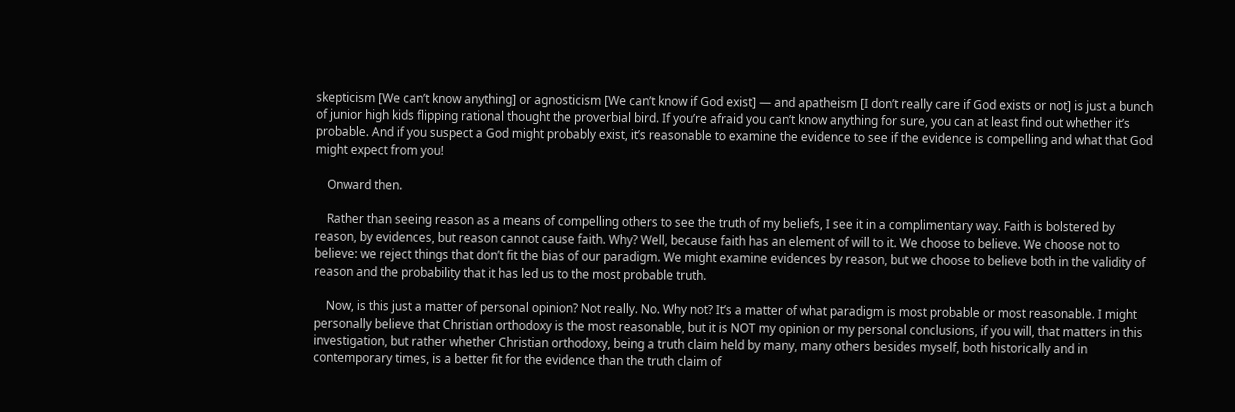skepticism [We can’t know anything] or agnosticism [We can’t know if God exist] — and apatheism [I don’t really care if God exists or not] is just a bunch of junior high kids flipping rational thought the proverbial bird. If you’re afraid you can’t know anything for sure, you can at least find out whether it’s probable. And if you suspect a God might probably exist, it’s reasonable to examine the evidence to see if the evidence is compelling and what that God might expect from you!

    Onward then.

    Rather than seeing reason as a means of compelling others to see the truth of my beliefs, I see it in a complimentary way. Faith is bolstered by reason, by evidences, but reason cannot cause faith. Why? Well, because faith has an element of will to it. We choose to believe. We choose not to believe: we reject things that don’t fit the bias of our paradigm. We might examine evidences by reason, but we choose to believe both in the validity of reason and the probability that it has led us to the most probable truth.

    Now, is this just a matter of personal opinion? Not really. No. Why not? It’s a matter of what paradigm is most probable or most reasonable. I might personally believe that Christian orthodoxy is the most reasonable, but it is NOT my opinion or my personal conclusions, if you will, that matters in this investigation, but rather whether Christian orthodoxy, being a truth claim held by many, many others besides myself, both historically and in contemporary times, is a better fit for the evidence than the truth claim of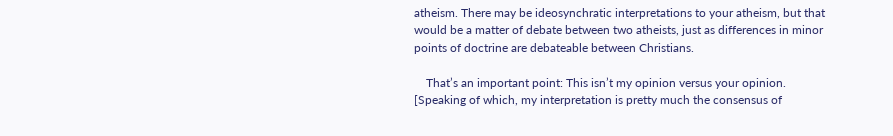atheism. There may be ideosynchratic interpretations to your atheism, but that would be a matter of debate between two atheists, just as differences in minor points of doctrine are debateable between Christians.

    That’s an important point: This isn’t my opinion versus your opinion. [Speaking of which, my interpretation is pretty much the consensus of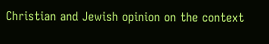Christian and Jewish opinion on the context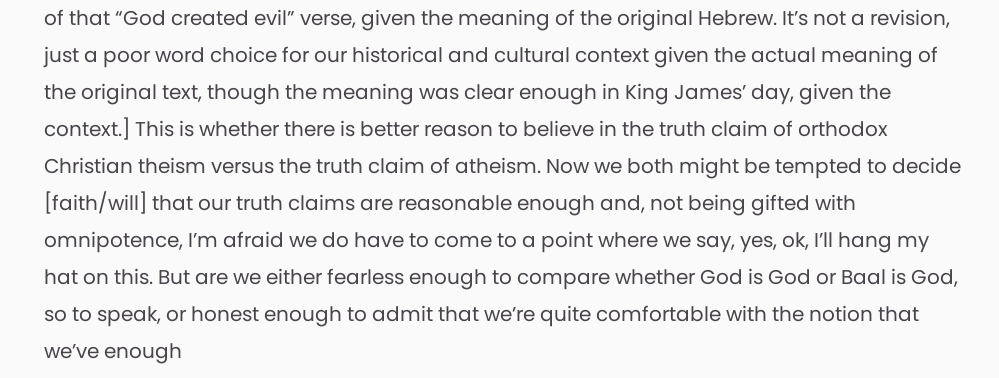of that “God created evil” verse, given the meaning of the original Hebrew. It’s not a revision, just a poor word choice for our historical and cultural context given the actual meaning of the original text, though the meaning was clear enough in King James’ day, given the context.] This is whether there is better reason to believe in the truth claim of orthodox Christian theism versus the truth claim of atheism. Now we both might be tempted to decide [faith/will] that our truth claims are reasonable enough and, not being gifted with omnipotence, I’m afraid we do have to come to a point where we say, yes, ok, I’ll hang my hat on this. But are we either fearless enough to compare whether God is God or Baal is God, so to speak, or honest enough to admit that we’re quite comfortable with the notion that we’ve enough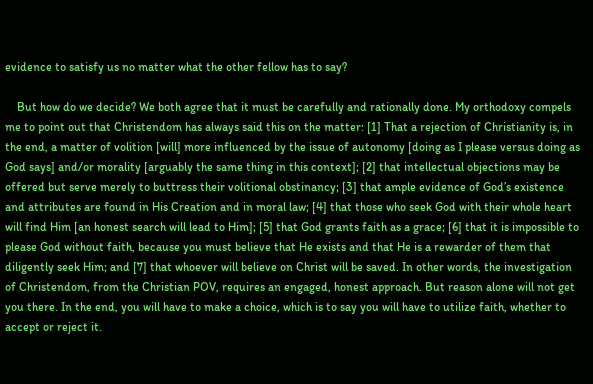evidence to satisfy us no matter what the other fellow has to say?

    But how do we decide? We both agree that it must be carefully and rationally done. My orthodoxy compels me to point out that Christendom has always said this on the matter: [1] That a rejection of Christianity is, in the end, a matter of volition [will] more influenced by the issue of autonomy [doing as I please versus doing as God says] and/or morality [arguably the same thing in this context]; [2] that intellectual objections may be offered but serve merely to buttress their volitional obstinancy; [3] that ample evidence of God’s existence and attributes are found in His Creation and in moral law; [4] that those who seek God with their whole heart will find Him [an honest search will lead to Him]; [5] that God grants faith as a grace; [6] that it is impossible to please God without faith, because you must believe that He exists and that He is a rewarder of them that diligently seek Him; and [7] that whoever will believe on Christ will be saved. In other words, the investigation of Christendom, from the Christian POV, requires an engaged, honest approach. But reason alone will not get you there. In the end, you will have to make a choice, which is to say you will have to utilize faith, whether to accept or reject it.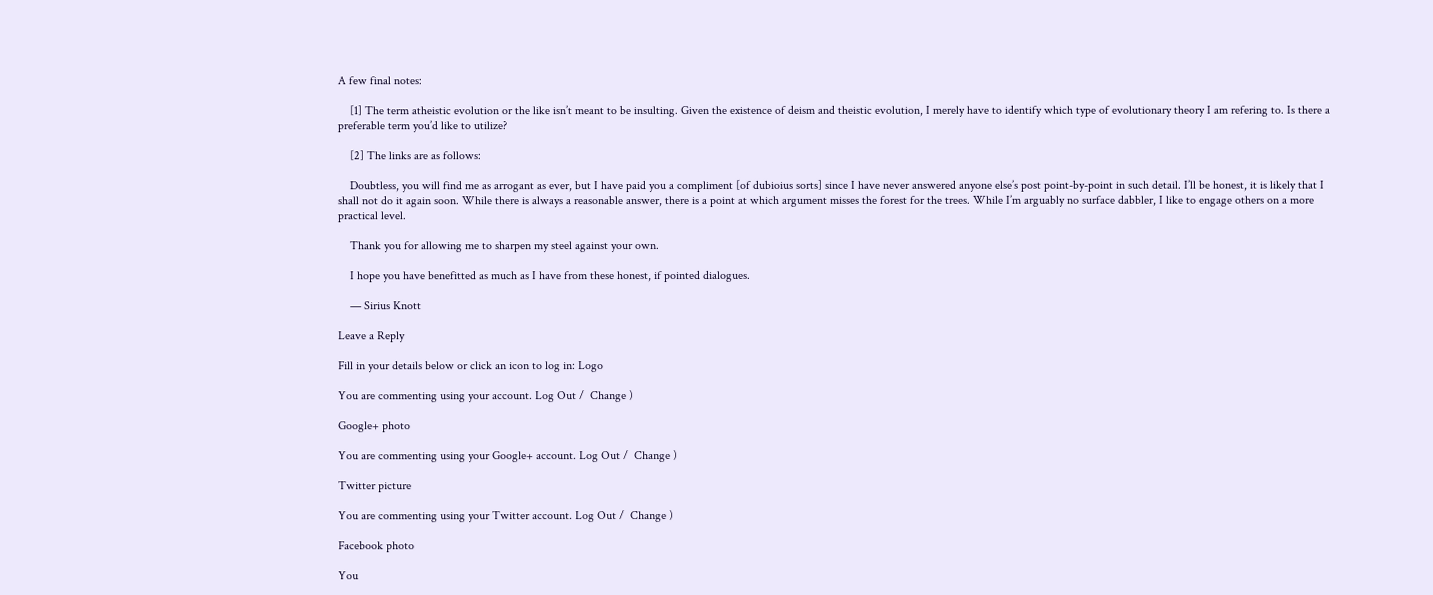A few final notes:

    [1] The term atheistic evolution or the like isn’t meant to be insulting. Given the existence of deism and theistic evolution, I merely have to identify which type of evolutionary theory I am refering to. Is there a preferable term you’d like to utilize?

    [2] The links are as follows:

    Doubtless, you will find me as arrogant as ever, but I have paid you a compliment [of dubioius sorts] since I have never answered anyone else’s post point-by-point in such detail. I’ll be honest, it is likely that I shall not do it again soon. While there is always a reasonable answer, there is a point at which argument misses the forest for the trees. While I’m arguably no surface dabbler, I like to engage others on a more practical level.

    Thank you for allowing me to sharpen my steel against your own.

    I hope you have benefitted as much as I have from these honest, if pointed dialogues.

    — Sirius Knott

Leave a Reply

Fill in your details below or click an icon to log in: Logo

You are commenting using your account. Log Out /  Change )

Google+ photo

You are commenting using your Google+ account. Log Out /  Change )

Twitter picture

You are commenting using your Twitter account. Log Out /  Change )

Facebook photo

You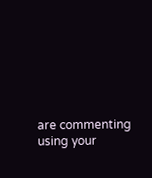are commenting using your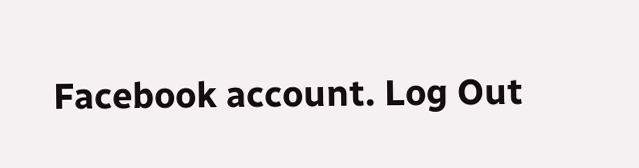Facebook account. Log Out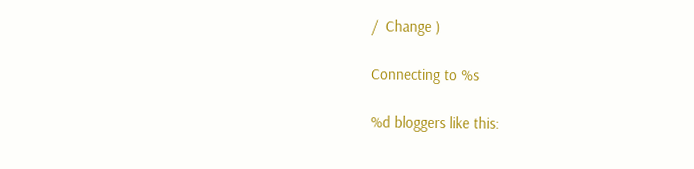/  Change )

Connecting to %s

%d bloggers like this: